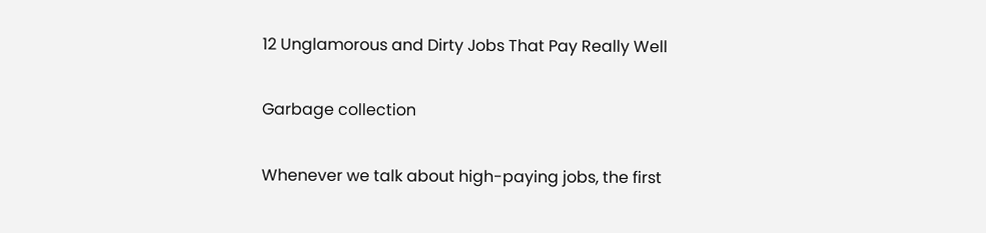12 Unglamorous and Dirty Jobs That Pay Really Well

Garbage collection

Whenever we talk about high-paying jobs, the first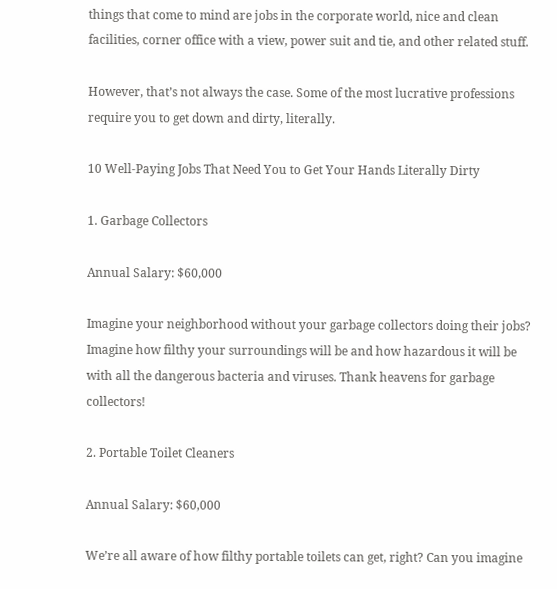things that come to mind are jobs in the corporate world, nice and clean facilities, corner office with a view, power suit and tie, and other related stuff.

However, that’s not always the case. Some of the most lucrative professions require you to get down and dirty, literally.

10 Well-Paying Jobs That Need You to Get Your Hands Literally Dirty

1. Garbage Collectors

Annual Salary: $60,000

Imagine your neighborhood without your garbage collectors doing their jobs? Imagine how filthy your surroundings will be and how hazardous it will be with all the dangerous bacteria and viruses. Thank heavens for garbage collectors!

2. Portable Toilet Cleaners

Annual Salary: $60,000

We’re all aware of how filthy portable toilets can get, right? Can you imagine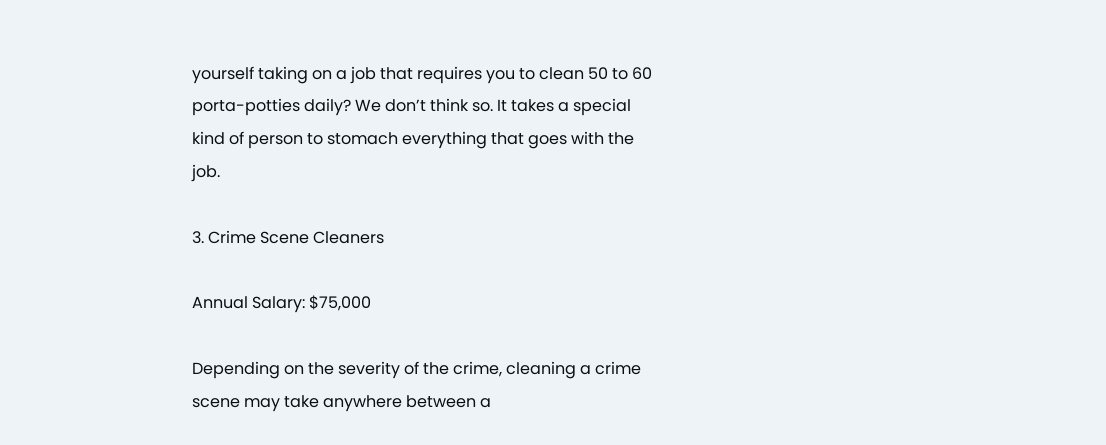yourself taking on a job that requires you to clean 50 to 60 porta-potties daily? We don’t think so. It takes a special kind of person to stomach everything that goes with the job.

3. Crime Scene Cleaners

Annual Salary: $75,000

Depending on the severity of the crime, cleaning a crime scene may take anywhere between a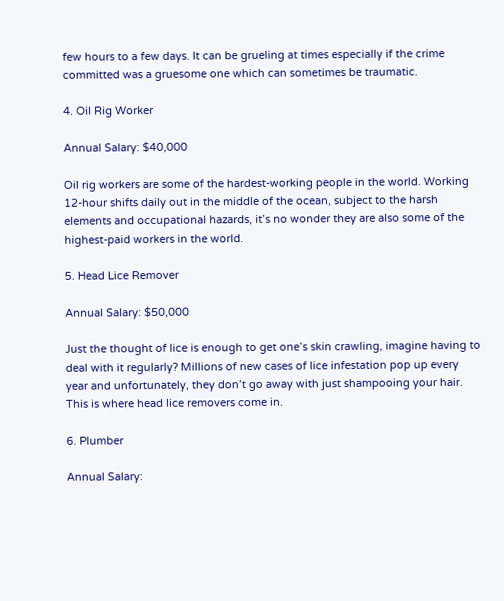few hours to a few days. It can be grueling at times especially if the crime committed was a gruesome one which can sometimes be traumatic.

4. Oil Rig Worker

Annual Salary: $40,000

Oil rig workers are some of the hardest-working people in the world. Working 12-hour shifts daily out in the middle of the ocean, subject to the harsh elements and occupational hazards, it’s no wonder they are also some of the highest-paid workers in the world.

5. Head Lice Remover

Annual Salary: $50,000

Just the thought of lice is enough to get one’s skin crawling, imagine having to deal with it regularly? Millions of new cases of lice infestation pop up every year and unfortunately, they don’t go away with just shampooing your hair. This is where head lice removers come in.

6. Plumber

Annual Salary: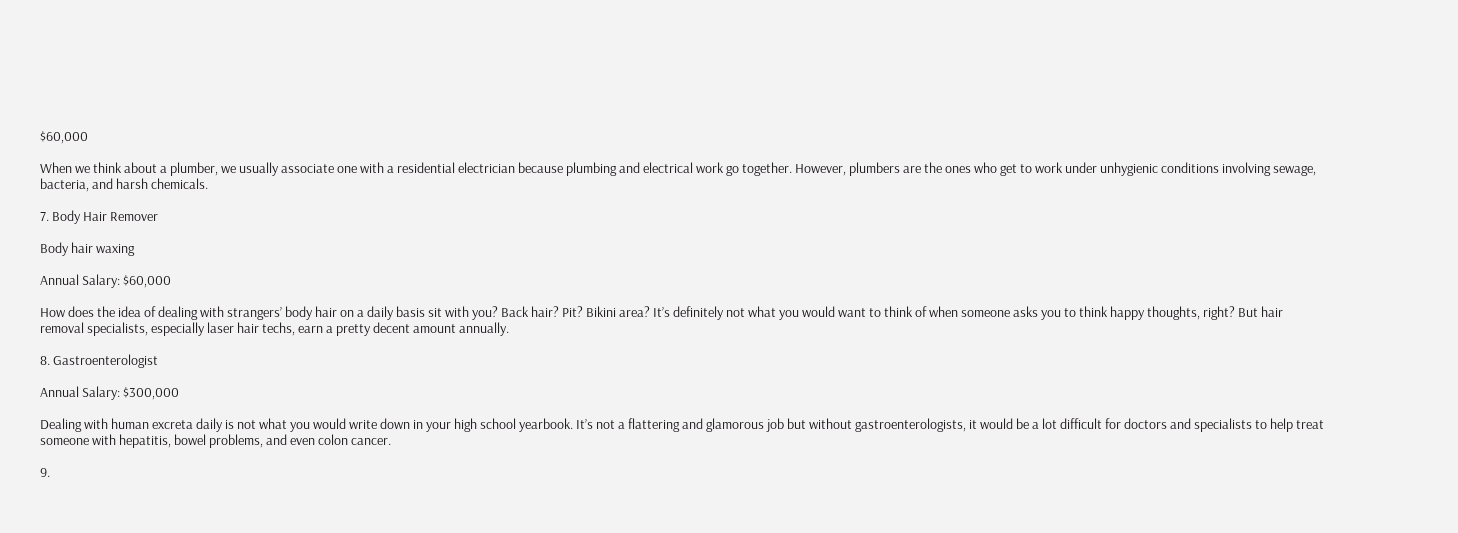$60,000

When we think about a plumber, we usually associate one with a residential electrician because plumbing and electrical work go together. However, plumbers are the ones who get to work under unhygienic conditions involving sewage, bacteria, and harsh chemicals.

7. Body Hair Remover

Body hair waxing

Annual Salary: $60,000

How does the idea of dealing with strangers’ body hair on a daily basis sit with you? Back hair? Pit? Bikini area? It’s definitely not what you would want to think of when someone asks you to think happy thoughts, right? But hair removal specialists, especially laser hair techs, earn a pretty decent amount annually.

8. Gastroenterologist

Annual Salary: $300,000

Dealing with human excreta daily is not what you would write down in your high school yearbook. It’s not a flattering and glamorous job but without gastroenterologists, it would be a lot difficult for doctors and specialists to help treat someone with hepatitis, bowel problems, and even colon cancer.

9.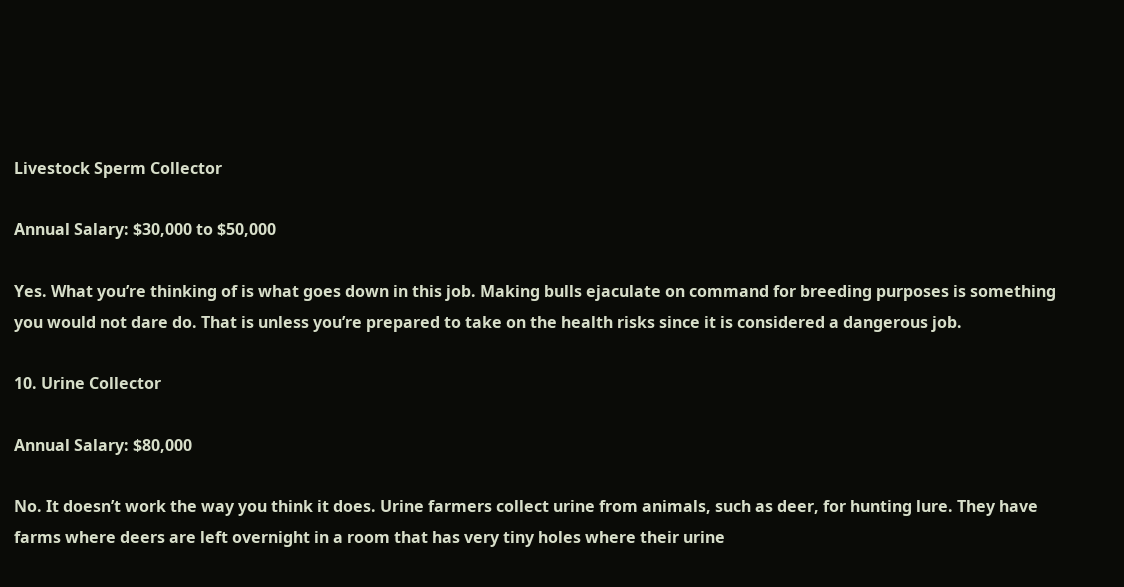Livestock Sperm Collector

Annual Salary: $30,000 to $50,000

Yes. What you’re thinking of is what goes down in this job. Making bulls ejaculate on command for breeding purposes is something you would not dare do. That is unless you’re prepared to take on the health risks since it is considered a dangerous job.

10. Urine Collector

Annual Salary: $80,000

No. It doesn’t work the way you think it does. Urine farmers collect urine from animals, such as deer, for hunting lure. They have farms where deers are left overnight in a room that has very tiny holes where their urine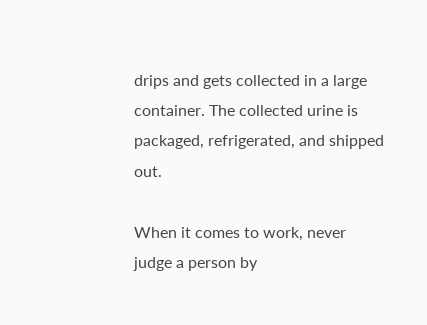drips and gets collected in a large container. The collected urine is packaged, refrigerated, and shipped out.

When it comes to work, never judge a person by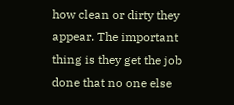how clean or dirty they appear. The important thing is they get the job done that no one else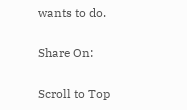wants to do.

Share On:

Scroll to Top